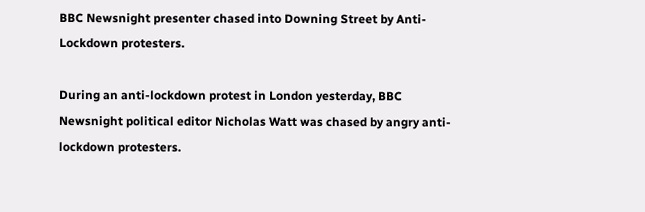BBC Newsnight presenter chased into Downing Street by Anti-Lockdown protesters.

During an anti-lockdown protest in London yesterday, BBC Newsnight political editor Nicholas Watt was chased by angry anti-lockdown protesters.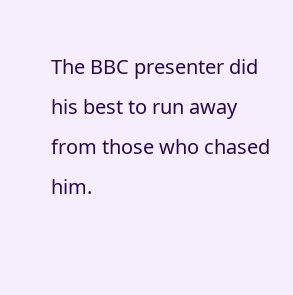The BBC presenter did his best to run away from those who chased him.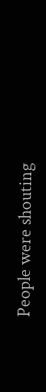People were shouting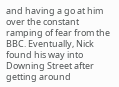and having a go at him over the constant ramping of fear from the BBC. Eventually, Nick found his way into Downing Street after getting around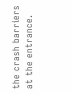the crash barriers at the entrance.